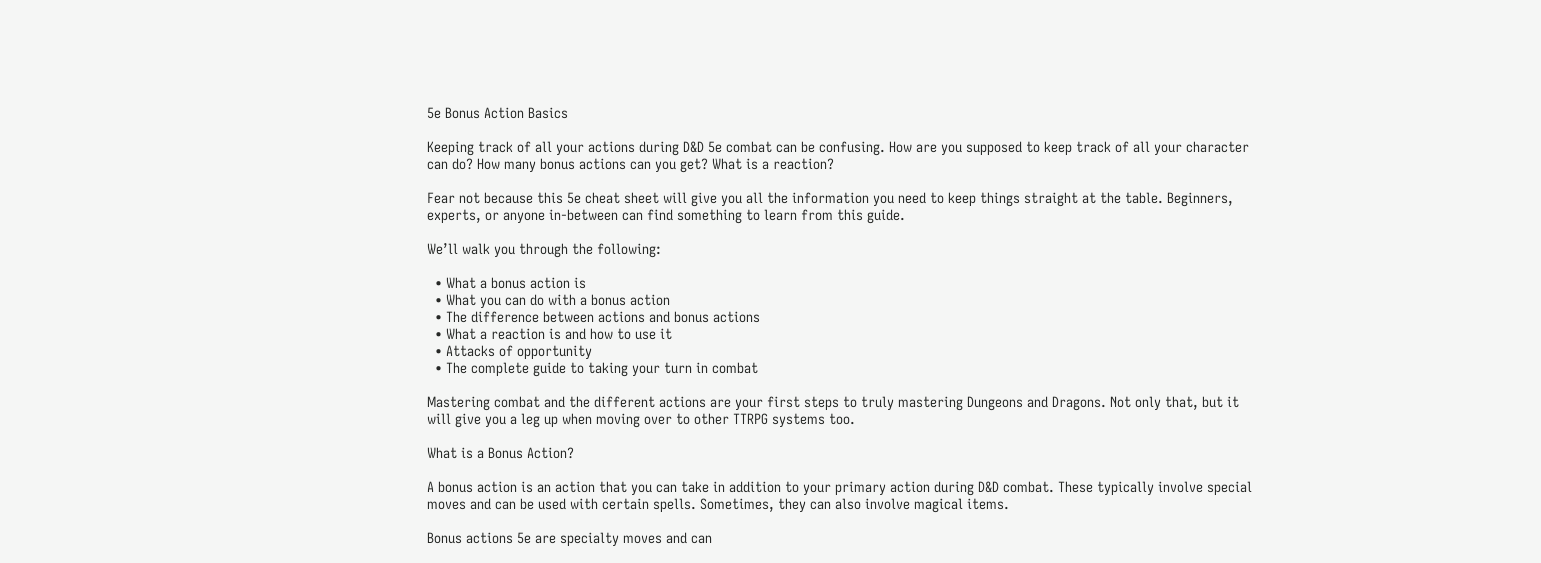5e Bonus Action Basics

Keeping track of all your actions during D&D 5e combat can be confusing. How are you supposed to keep track of all your character can do? How many bonus actions can you get? What is a reaction?

Fear not because this 5e cheat sheet will give you all the information you need to keep things straight at the table. Beginners, experts, or anyone in-between can find something to learn from this guide.

We’ll walk you through the following:

  • What a bonus action is
  • What you can do with a bonus action
  • The difference between actions and bonus actions
  • What a reaction is and how to use it
  • Attacks of opportunity
  • The complete guide to taking your turn in combat

Mastering combat and the different actions are your first steps to truly mastering Dungeons and Dragons. Not only that, but it will give you a leg up when moving over to other TTRPG systems too.

What is a Bonus Action?

A bonus action is an action that you can take in addition to your primary action during D&D combat. These typically involve special moves and can be used with certain spells. Sometimes, they can also involve magical items.

Bonus actions 5e are specialty moves and can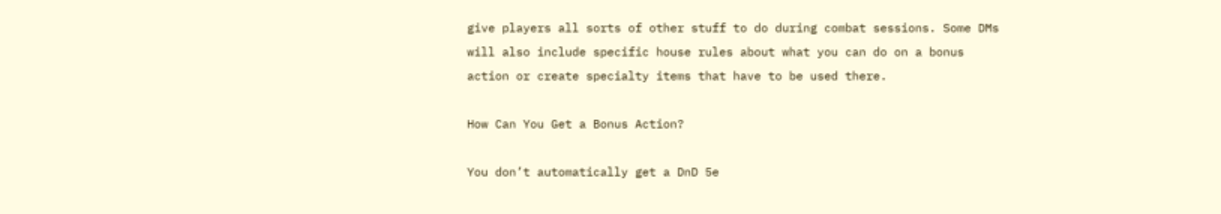give players all sorts of other stuff to do during combat sessions. Some DMs will also include specific house rules about what you can do on a bonus action or create specialty items that have to be used there.

How Can You Get a Bonus Action?

You don’t automatically get a DnD 5e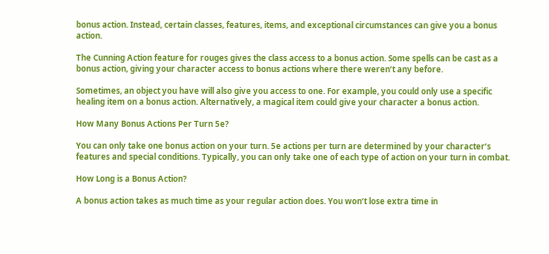bonus action. Instead, certain classes, features, items, and exceptional circumstances can give you a bonus action.

The Cunning Action feature for rouges gives the class access to a bonus action. Some spells can be cast as a bonus action, giving your character access to bonus actions where there weren’t any before.

Sometimes, an object you have will also give you access to one. For example, you could only use a specific healing item on a bonus action. Alternatively, a magical item could give your character a bonus action.

How Many Bonus Actions Per Turn 5e?

You can only take one bonus action on your turn. 5e actions per turn are determined by your character’s features and special conditions. Typically, you can only take one of each type of action on your turn in combat.

How Long is a Bonus Action?

A bonus action takes as much time as your regular action does. You won’t lose extra time in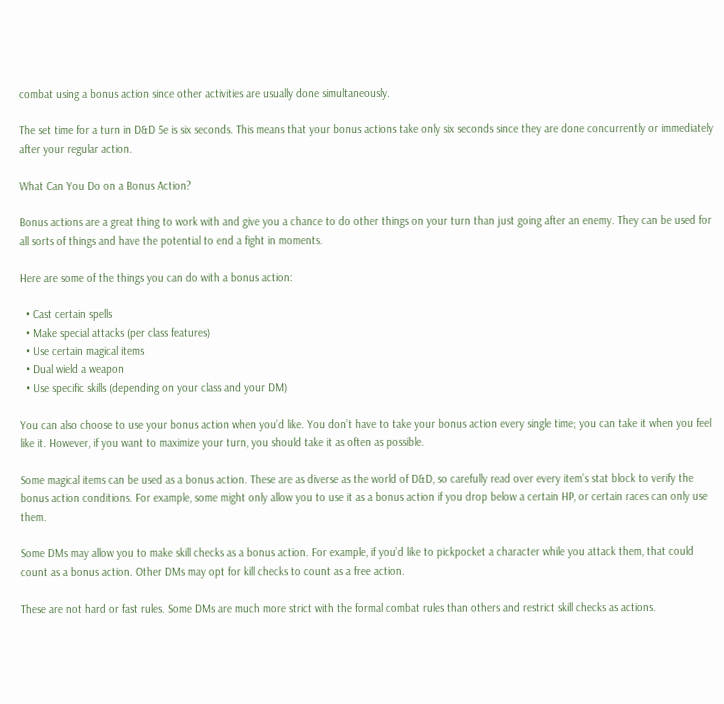combat using a bonus action since other activities are usually done simultaneously.

The set time for a turn in D&D 5e is six seconds. This means that your bonus actions take only six seconds since they are done concurrently or immediately after your regular action.

What Can You Do on a Bonus Action?

Bonus actions are a great thing to work with and give you a chance to do other things on your turn than just going after an enemy. They can be used for all sorts of things and have the potential to end a fight in moments.

Here are some of the things you can do with a bonus action:

  • Cast certain spells
  • Make special attacks (per class features)
  • Use certain magical items
  • Dual wield a weapon
  • Use specific skills (depending on your class and your DM)

You can also choose to use your bonus action when you’d like. You don’t have to take your bonus action every single time; you can take it when you feel like it. However, if you want to maximize your turn, you should take it as often as possible.

Some magical items can be used as a bonus action. These are as diverse as the world of D&D, so carefully read over every item’s stat block to verify the bonus action conditions. For example, some might only allow you to use it as a bonus action if you drop below a certain HP, or certain races can only use them.

Some DMs may allow you to make skill checks as a bonus action. For example, if you’d like to pickpocket a character while you attack them, that could count as a bonus action. Other DMs may opt for kill checks to count as a free action.

These are not hard or fast rules. Some DMs are much more strict with the formal combat rules than others and restrict skill checks as actions.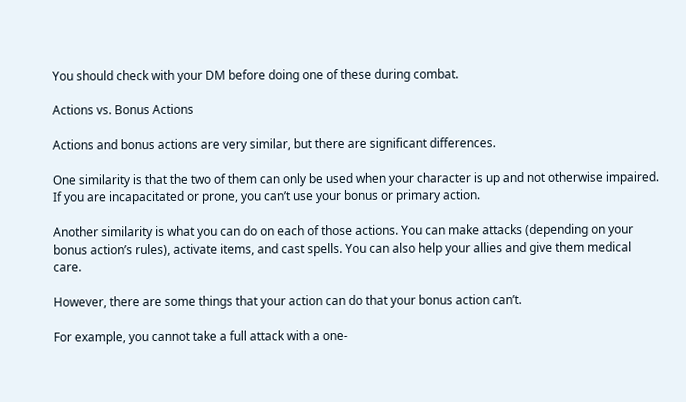You should check with your DM before doing one of these during combat.

Actions vs. Bonus Actions

Actions and bonus actions are very similar, but there are significant differences.

One similarity is that the two of them can only be used when your character is up and not otherwise impaired. If you are incapacitated or prone, you can’t use your bonus or primary action.

Another similarity is what you can do on each of those actions. You can make attacks (depending on your bonus action’s rules), activate items, and cast spells. You can also help your allies and give them medical care.

However, there are some things that your action can do that your bonus action can’t.

For example, you cannot take a full attack with a one-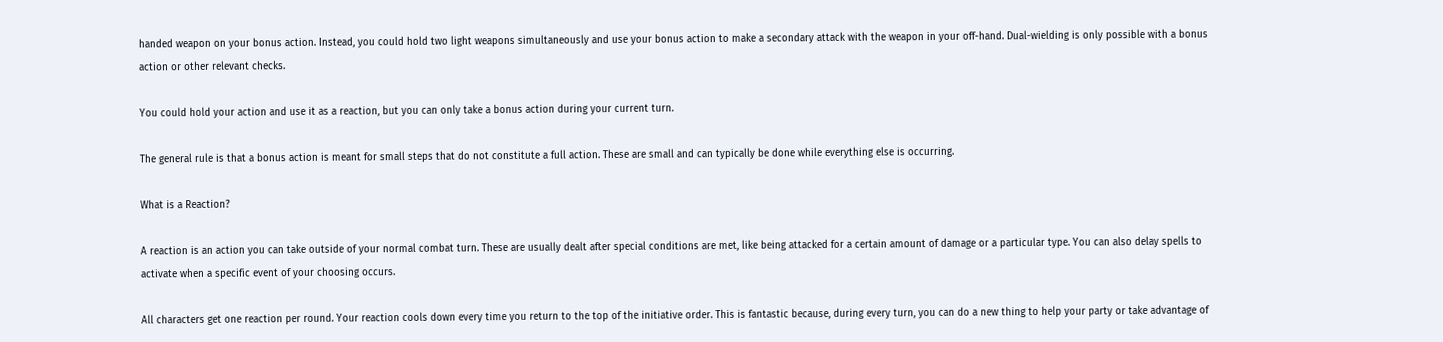handed weapon on your bonus action. Instead, you could hold two light weapons simultaneously and use your bonus action to make a secondary attack with the weapon in your off-hand. Dual-wielding is only possible with a bonus action or other relevant checks.

You could hold your action and use it as a reaction, but you can only take a bonus action during your current turn.

The general rule is that a bonus action is meant for small steps that do not constitute a full action. These are small and can typically be done while everything else is occurring.

What is a Reaction?

A reaction is an action you can take outside of your normal combat turn. These are usually dealt after special conditions are met, like being attacked for a certain amount of damage or a particular type. You can also delay spells to activate when a specific event of your choosing occurs.

All characters get one reaction per round. Your reaction cools down every time you return to the top of the initiative order. This is fantastic because, during every turn, you can do a new thing to help your party or take advantage of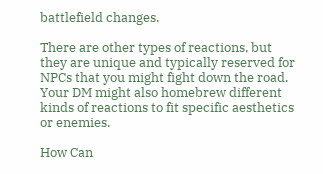battlefield changes.

There are other types of reactions, but they are unique and typically reserved for NPCs that you might fight down the road. Your DM might also homebrew different kinds of reactions to fit specific aesthetics or enemies.

How Can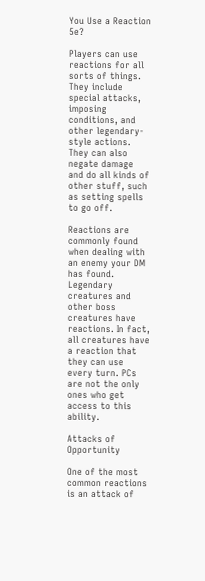You Use a Reaction 5e?

Players can use reactions for all sorts of things. They include special attacks, imposing conditions, and other legendary-style actions. They can also negate damage and do all kinds of other stuff, such as setting spells to go off.

Reactions are commonly found when dealing with an enemy your DM has found. Legendary creatures and other boss creatures have reactions. In fact, all creatures have a reaction that they can use every turn. PCs are not the only ones who get access to this ability.

Attacks of Opportunity

One of the most common reactions is an attack of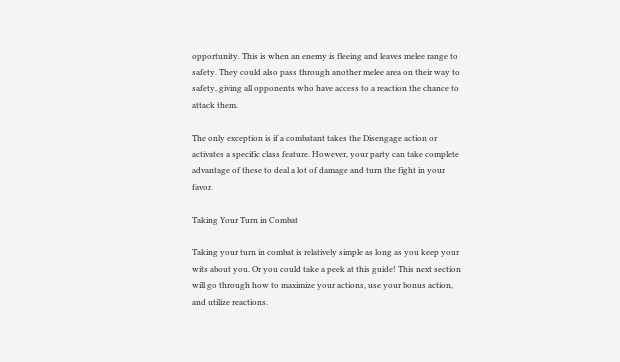opportunity. This is when an enemy is fleeing and leaves melee range to safety. They could also pass through another melee area on their way to safety, giving all opponents who have access to a reaction the chance to attack them.

The only exception is if a combatant takes the Disengage action or activates a specific class feature. However, your party can take complete advantage of these to deal a lot of damage and turn the fight in your favor.

Taking Your Turn in Combat

Taking your turn in combat is relatively simple as long as you keep your wits about you. Or you could take a peek at this guide! This next section will go through how to maximize your actions, use your bonus action, and utilize reactions.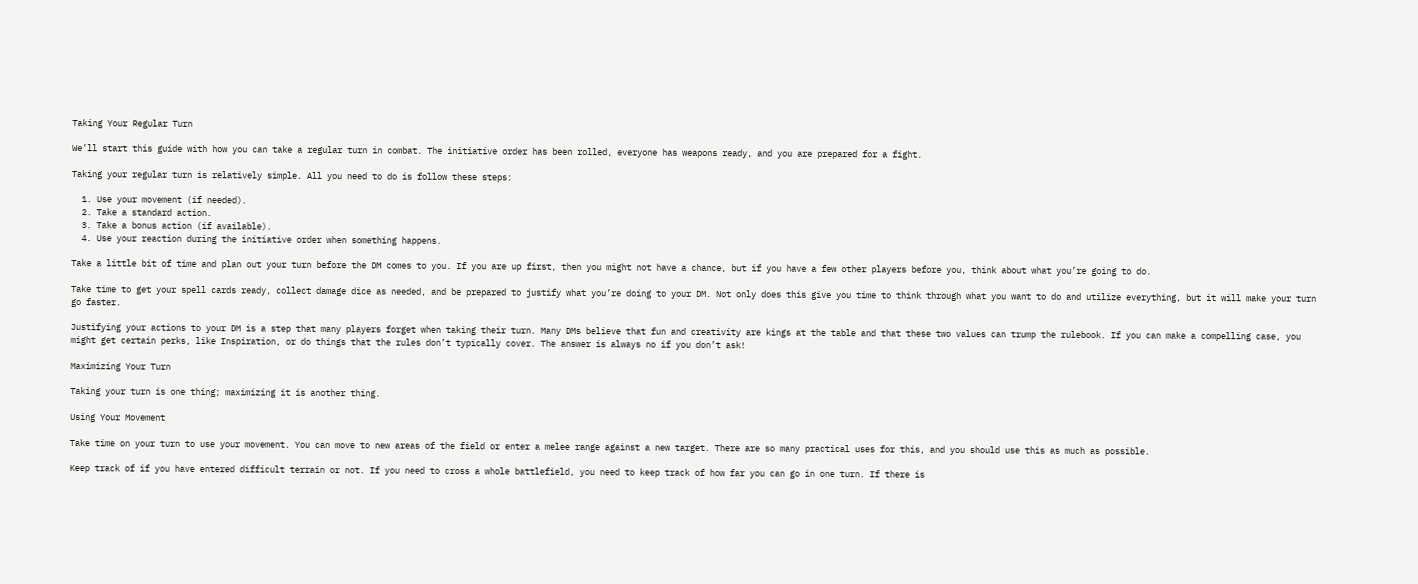Taking Your Regular Turn

We’ll start this guide with how you can take a regular turn in combat. The initiative order has been rolled, everyone has weapons ready, and you are prepared for a fight.

Taking your regular turn is relatively simple. All you need to do is follow these steps:

  1. Use your movement (if needed).
  2. Take a standard action.
  3. Take a bonus action (if available).
  4. Use your reaction during the initiative order when something happens.

Take a little bit of time and plan out your turn before the DM comes to you. If you are up first, then you might not have a chance, but if you have a few other players before you, think about what you’re going to do.

Take time to get your spell cards ready, collect damage dice as needed, and be prepared to justify what you’re doing to your DM. Not only does this give you time to think through what you want to do and utilize everything, but it will make your turn go faster.

Justifying your actions to your DM is a step that many players forget when taking their turn. Many DMs believe that fun and creativity are kings at the table and that these two values can trump the rulebook. If you can make a compelling case, you might get certain perks, like Inspiration, or do things that the rules don’t typically cover. The answer is always no if you don’t ask!

Maximizing Your Turn

Taking your turn is one thing; maximizing it is another thing.

Using Your Movement

Take time on your turn to use your movement. You can move to new areas of the field or enter a melee range against a new target. There are so many practical uses for this, and you should use this as much as possible.

Keep track of if you have entered difficult terrain or not. If you need to cross a whole battlefield, you need to keep track of how far you can go in one turn. If there is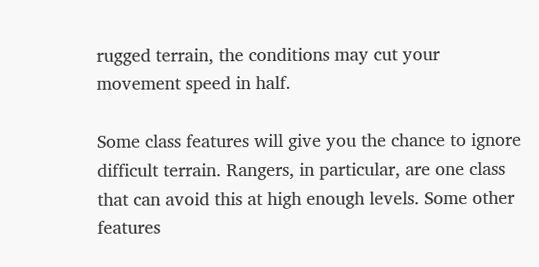rugged terrain, the conditions may cut your movement speed in half.

Some class features will give you the chance to ignore difficult terrain. Rangers, in particular, are one class that can avoid this at high enough levels. Some other features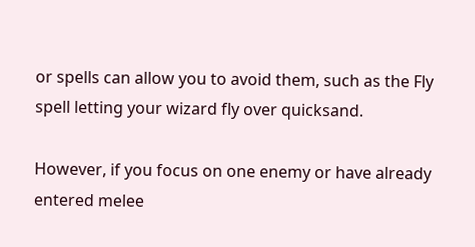or spells can allow you to avoid them, such as the Fly spell letting your wizard fly over quicksand.

However, if you focus on one enemy or have already entered melee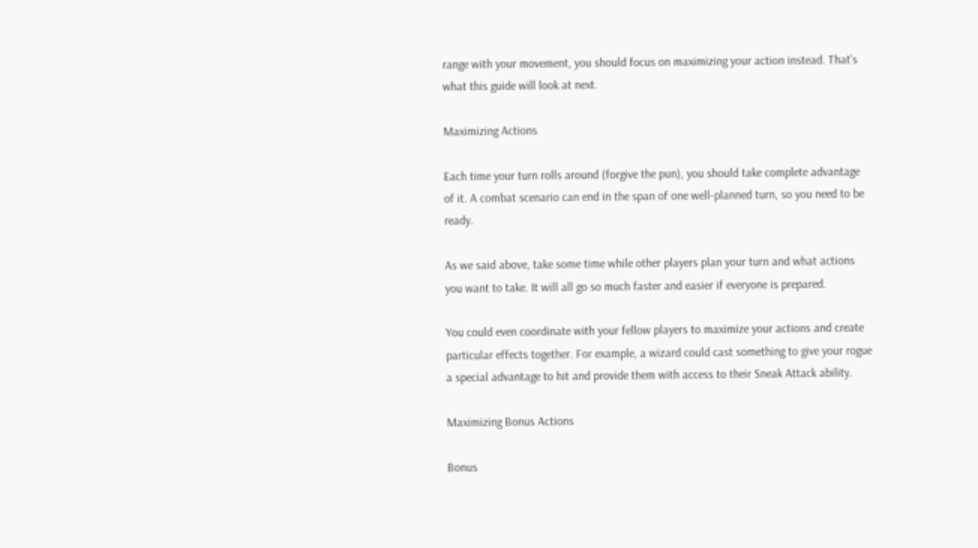range with your movement, you should focus on maximizing your action instead. That’s what this guide will look at next.

Maximizing Actions

Each time your turn rolls around (forgive the pun), you should take complete advantage of it. A combat scenario can end in the span of one well-planned turn, so you need to be ready.

As we said above, take some time while other players plan your turn and what actions you want to take. It will all go so much faster and easier if everyone is prepared.

You could even coordinate with your fellow players to maximize your actions and create particular effects together. For example, a wizard could cast something to give your rogue a special advantage to hit and provide them with access to their Sneak Attack ability.

Maximizing Bonus Actions

Bonus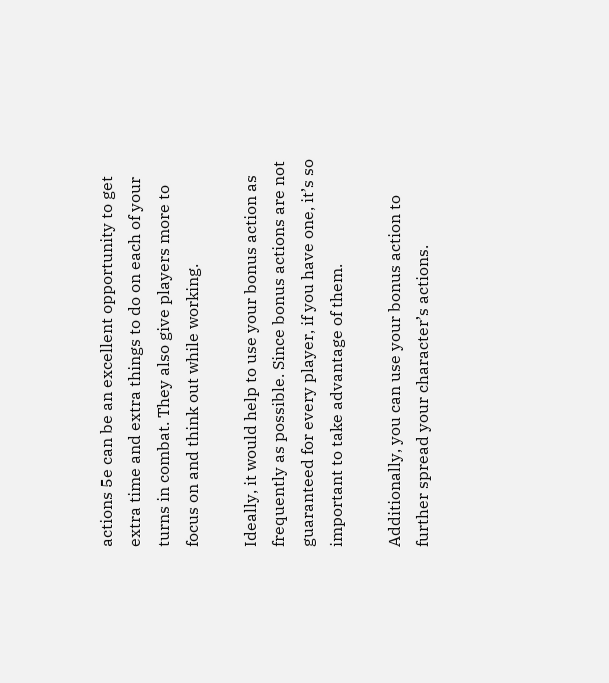actions 5e can be an excellent opportunity to get extra time and extra things to do on each of your turns in combat. They also give players more to focus on and think out while working.

Ideally, it would help to use your bonus action as frequently as possible. Since bonus actions are not guaranteed for every player, if you have one, it’s so important to take advantage of them.

Additionally, you can use your bonus action to further spread your character’s actions.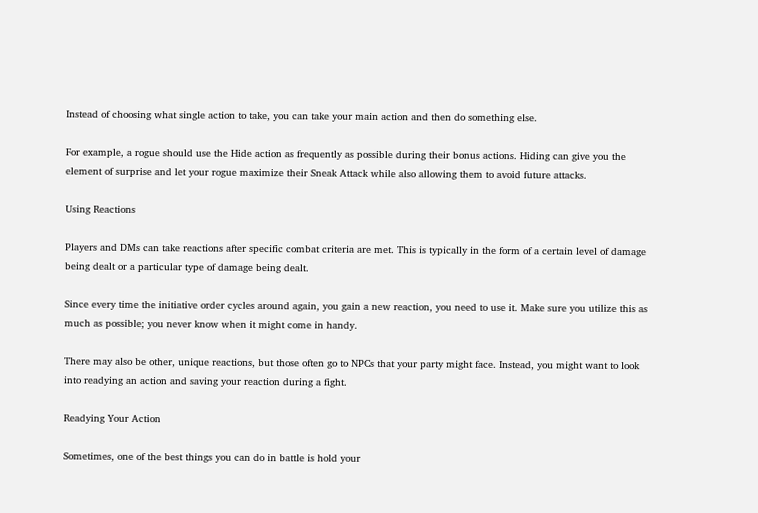Instead of choosing what single action to take, you can take your main action and then do something else.

For example, a rogue should use the Hide action as frequently as possible during their bonus actions. Hiding can give you the element of surprise and let your rogue maximize their Sneak Attack while also allowing them to avoid future attacks.

Using Reactions

Players and DMs can take reactions after specific combat criteria are met. This is typically in the form of a certain level of damage being dealt or a particular type of damage being dealt.

Since every time the initiative order cycles around again, you gain a new reaction, you need to use it. Make sure you utilize this as much as possible; you never know when it might come in handy.

There may also be other, unique reactions, but those often go to NPCs that your party might face. Instead, you might want to look into readying an action and saving your reaction during a fight.

Readying Your Action

Sometimes, one of the best things you can do in battle is hold your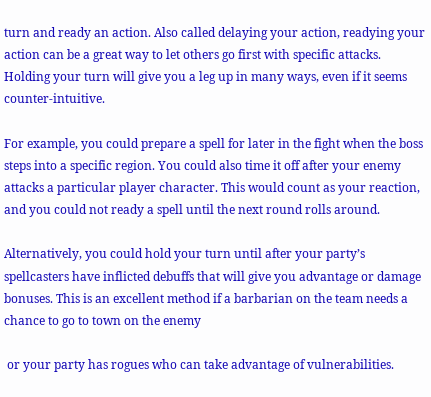turn and ready an action. Also called delaying your action, readying your action can be a great way to let others go first with specific attacks. Holding your turn will give you a leg up in many ways, even if it seems counter-intuitive.

For example, you could prepare a spell for later in the fight when the boss steps into a specific region. You could also time it off after your enemy attacks a particular player character. This would count as your reaction, and you could not ready a spell until the next round rolls around.

Alternatively, you could hold your turn until after your party’s spellcasters have inflicted debuffs that will give you advantage or damage bonuses. This is an excellent method if a barbarian on the team needs a chance to go to town on the enemy

 or your party has rogues who can take advantage of vulnerabilities.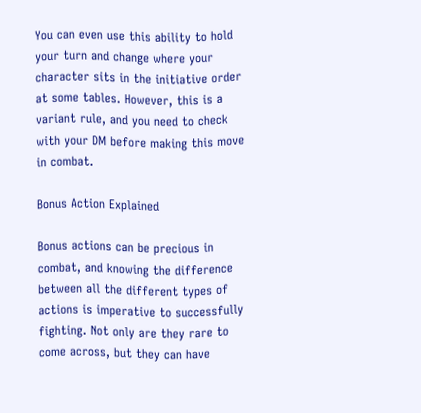You can even use this ability to hold your turn and change where your character sits in the initiative order at some tables. However, this is a variant rule, and you need to check with your DM before making this move in combat.

Bonus Action Explained

Bonus actions can be precious in combat, and knowing the difference between all the different types of actions is imperative to successfully fighting. Not only are they rare to come across, but they can have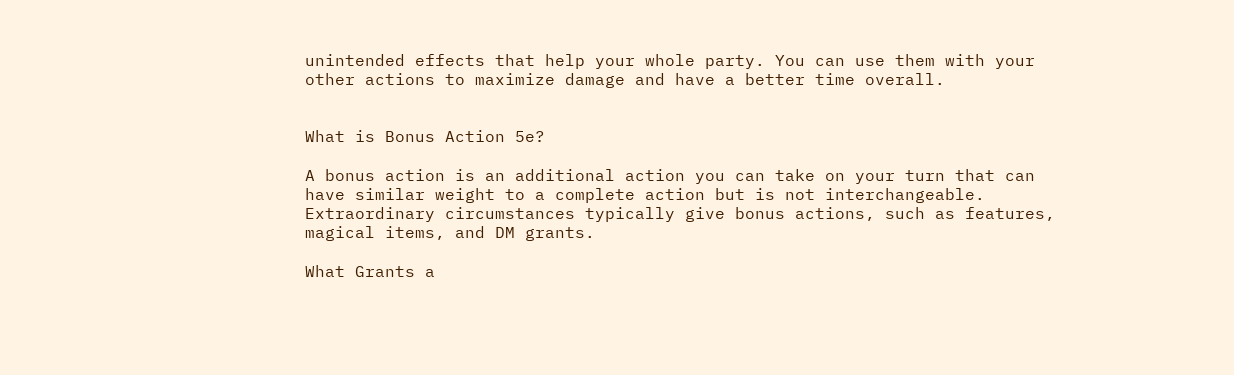unintended effects that help your whole party. You can use them with your other actions to maximize damage and have a better time overall.


What is Bonus Action 5e?

A bonus action is an additional action you can take on your turn that can have similar weight to a complete action but is not interchangeable. Extraordinary circumstances typically give bonus actions, such as features, magical items, and DM grants.

What Grants a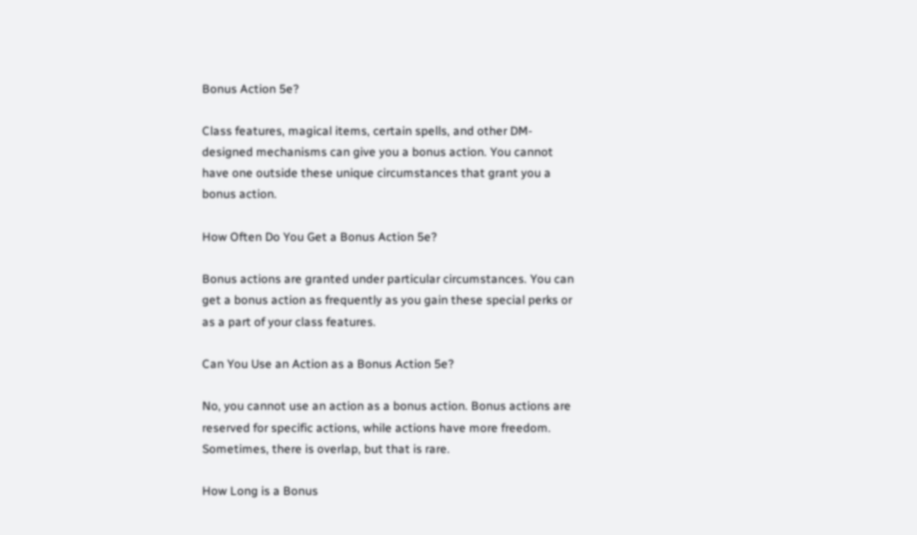Bonus Action 5e?

Class features, magical items, certain spells, and other DM-designed mechanisms can give you a bonus action. You cannot have one outside these unique circumstances that grant you a bonus action.

How Often Do You Get a Bonus Action 5e?

Bonus actions are granted under particular circumstances. You can get a bonus action as frequently as you gain these special perks or as a part of your class features.

Can You Use an Action as a Bonus Action 5e?

No, you cannot use an action as a bonus action. Bonus actions are reserved for specific actions, while actions have more freedom. Sometimes, there is overlap, but that is rare.

How Long is a Bonus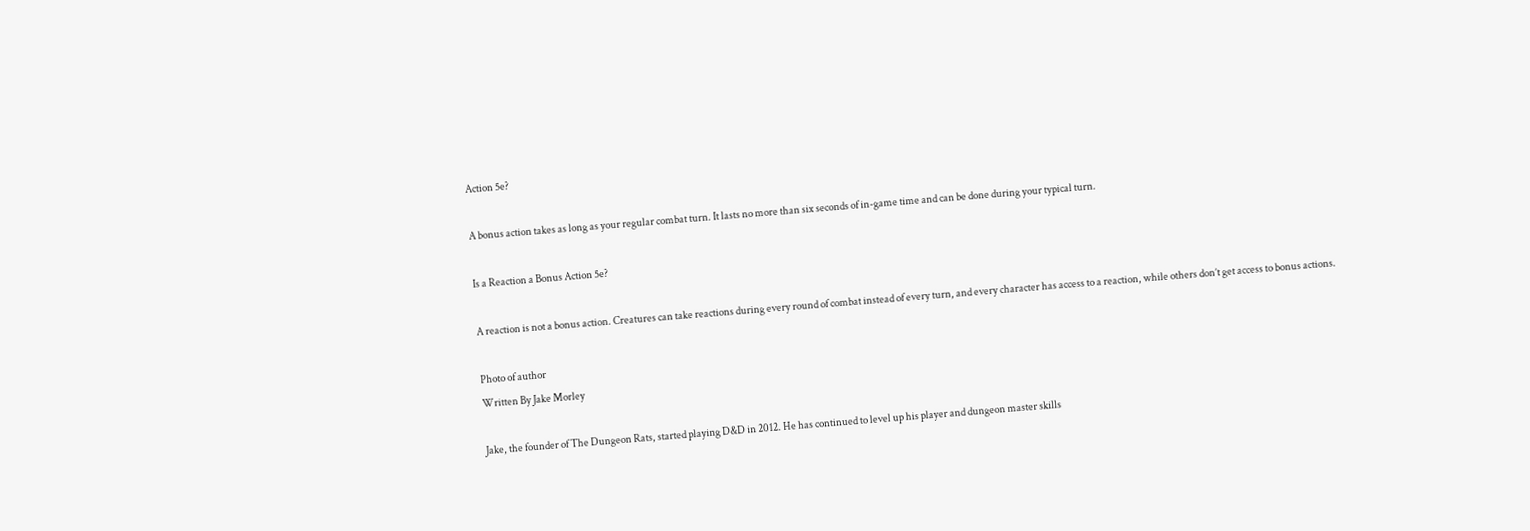Action 5e?

A bonus action takes as long as your regular combat turn. It lasts no more than six seconds of in-game time and can be done during your typical turn.

Is a Reaction a Bonus Action 5e?

A reaction is not a bonus action. Creatures can take reactions during every round of combat instead of every turn, and every character has access to a reaction, while others don’t get access to bonus actions.

Photo of author
Written By Jake Morley

Jake, the founder of The Dungeon Rats, started playing D&D in 2012. He has continued to level up his player and dungeon master skills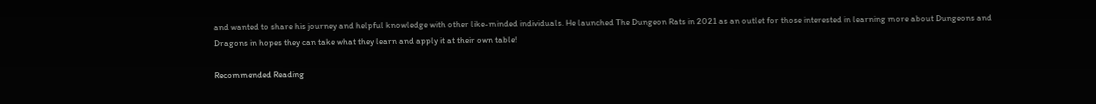and wanted to share his journey and helpful knowledge with other like-minded individuals. He launched The Dungeon Rats in 2021 as an outlet for those interested in learning more about Dungeons and Dragons in hopes they can take what they learn and apply it at their own table!

Recommended Reading